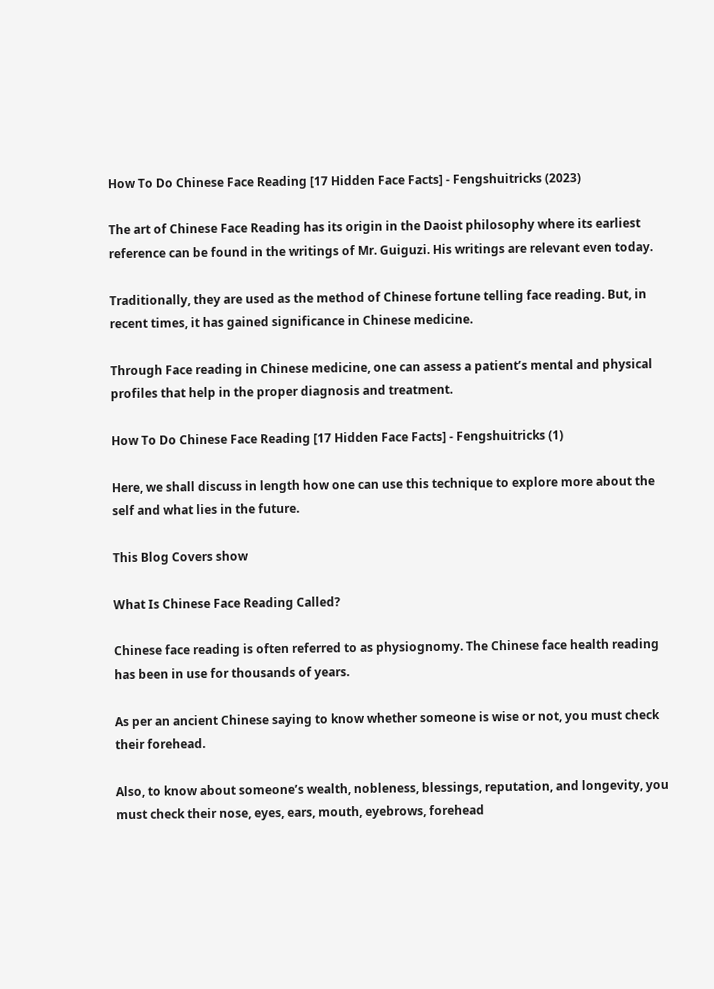How To Do Chinese Face Reading [17 Hidden Face Facts] - Fengshuitricks (2023)

The art of Chinese Face Reading has its origin in the Daoist philosophy where its earliest reference can be found in the writings of Mr. Guiguzi. His writings are relevant even today.

Traditionally, they are used as the method of Chinese fortune telling face reading. But, in recent times, it has gained significance in Chinese medicine.

Through Face reading in Chinese medicine, one can assess a patient’s mental and physical profiles that help in the proper diagnosis and treatment.

How To Do Chinese Face Reading [17 Hidden Face Facts] - Fengshuitricks (1)

Here, we shall discuss in length how one can use this technique to explore more about the self and what lies in the future.

This Blog Covers show

What Is Chinese Face Reading Called?

Chinese face reading is often referred to as physiognomy. The Chinese face health reading has been in use for thousands of years.

As per an ancient Chinese saying to know whether someone is wise or not, you must check their forehead.

Also, to know about someone’s wealth, nobleness, blessings, reputation, and longevity, you must check their nose, eyes, ears, mouth, eyebrows, forehead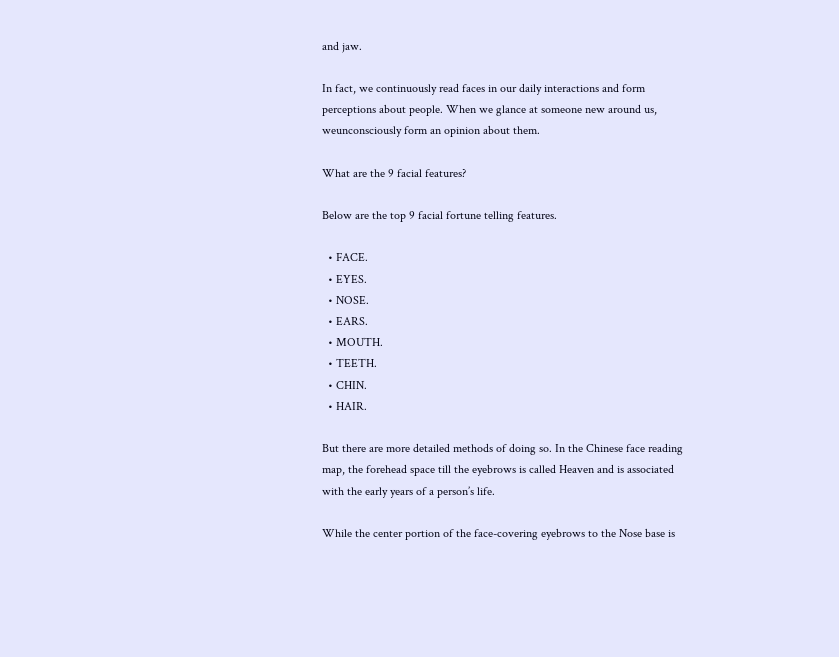and jaw.

In fact, we continuously read faces in our daily interactions and form perceptions about people. When we glance at someone new around us, weunconsciously form an opinion about them.

What are the 9 facial features?

Below are the top 9 facial fortune telling features.

  • FACE.
  • EYES.
  • NOSE.
  • EARS.
  • MOUTH.
  • TEETH.
  • CHIN.
  • HAIR.

But there are more detailed methods of doing so. In the Chinese face reading map, the forehead space till the eyebrows is called Heaven and is associated with the early years of a person’s life.

While the center portion of the face-covering eyebrows to the Nose base is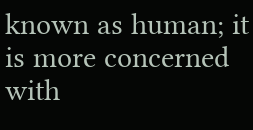known as human; it is more concerned with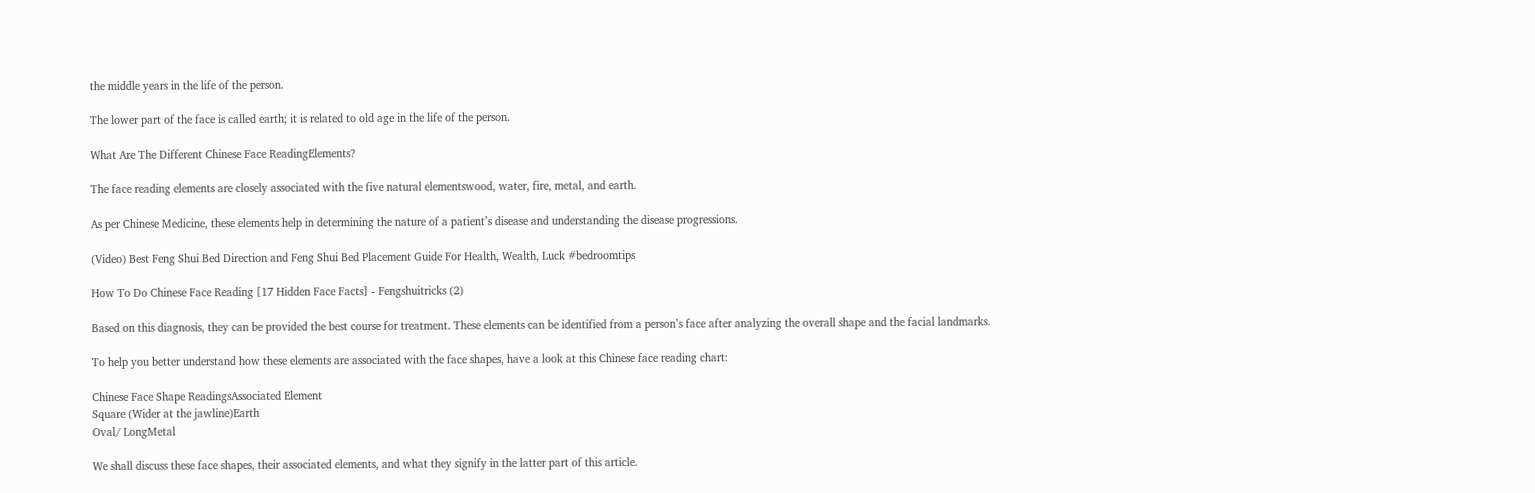the middle years in the life of the person.

The lower part of the face is called earth; it is related to old age in the life of the person.

What Are The Different Chinese Face ReadingElements?

The face reading elements are closely associated with the five natural elementswood, water, fire, metal, and earth.

As per Chinese Medicine, these elements help in determining the nature of a patient’s disease and understanding the disease progressions.

(Video) Best Feng Shui Bed Direction and Feng Shui Bed Placement Guide For Health, Wealth, Luck #bedroomtips

How To Do Chinese Face Reading [17 Hidden Face Facts] - Fengshuitricks (2)

Based on this diagnosis, they can be provided the best course for treatment. These elements can be identified from a person’s face after analyzing the overall shape and the facial landmarks.

To help you better understand how these elements are associated with the face shapes, have a look at this Chinese face reading chart:

Chinese Face Shape ReadingsAssociated Element
Square (Wider at the jawline)Earth
Oval/ LongMetal

We shall discuss these face shapes, their associated elements, and what they signify in the latter part of this article.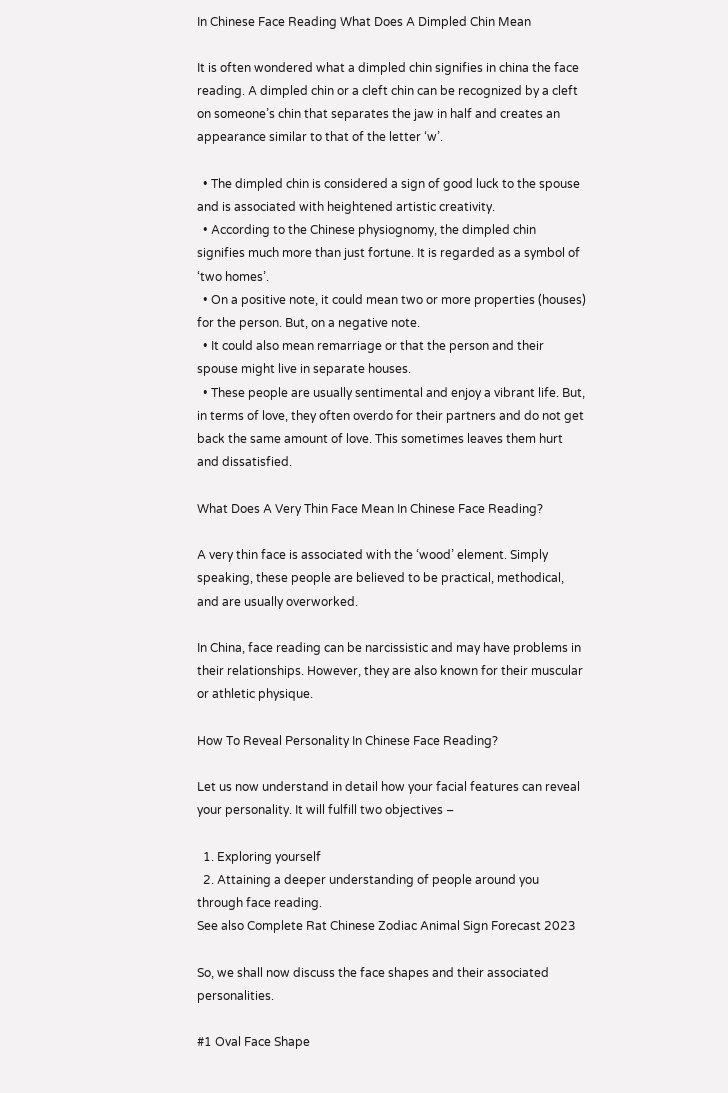In Chinese Face Reading What Does A Dimpled Chin Mean

It is often wondered what a dimpled chin signifies in china the face reading. A dimpled chin or a cleft chin can be recognized by a cleft on someone’s chin that separates the jaw in half and creates an appearance similar to that of the letter ‘w’.

  • The dimpled chin is considered a sign of good luck to the spouse and is associated with heightened artistic creativity.
  • According to the Chinese physiognomy, the dimpled chin signifies much more than just fortune. It is regarded as a symbol of ‘two homes’.
  • On a positive note, it could mean two or more properties (houses) for the person. But, on a negative note.
  • It could also mean remarriage or that the person and their spouse might live in separate houses.
  • These people are usually sentimental and enjoy a vibrant life. But, in terms of love, they often overdo for their partners and do not get back the same amount of love. This sometimes leaves them hurt and dissatisfied.

What Does A Very Thin Face Mean In Chinese Face Reading?

A very thin face is associated with the ‘wood’ element. Simply speaking, these people are believed to be practical, methodical, and are usually overworked.

In China, face reading can be narcissistic and may have problems in their relationships. However, they are also known for their muscular or athletic physique.

How To Reveal Personality In Chinese Face Reading?

Let us now understand in detail how your facial features can reveal your personality. It will fulfill two objectives –

  1. Exploring yourself
  2. Attaining a deeper understanding of people around you through face reading.
See also Complete Rat Chinese Zodiac Animal Sign Forecast 2023

So, we shall now discuss the face shapes and their associated personalities.

#1 Oval Face Shape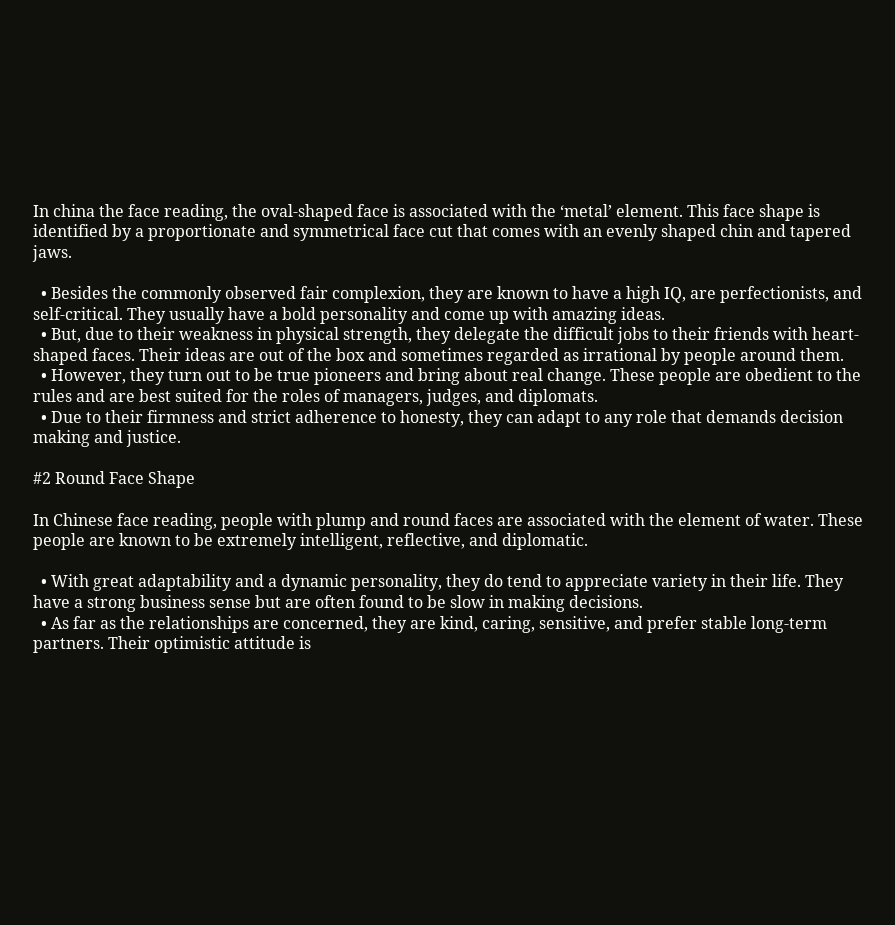In china the face reading, the oval-shaped face is associated with the ‘metal’ element. This face shape is identified by a proportionate and symmetrical face cut that comes with an evenly shaped chin and tapered jaws.

  • Besides the commonly observed fair complexion, they are known to have a high IQ, are perfectionists, and self-critical. They usually have a bold personality and come up with amazing ideas.
  • But, due to their weakness in physical strength, they delegate the difficult jobs to their friends with heart-shaped faces. Their ideas are out of the box and sometimes regarded as irrational by people around them.
  • However, they turn out to be true pioneers and bring about real change. These people are obedient to the rules and are best suited for the roles of managers, judges, and diplomats.
  • Due to their firmness and strict adherence to honesty, they can adapt to any role that demands decision making and justice.

#2 Round Face Shape

In Chinese face reading, people with plump and round faces are associated with the element of water. These people are known to be extremely intelligent, reflective, and diplomatic.

  • With great adaptability and a dynamic personality, they do tend to appreciate variety in their life. They have a strong business sense but are often found to be slow in making decisions.
  • As far as the relationships are concerned, they are kind, caring, sensitive, and prefer stable long-term partners. Their optimistic attitude is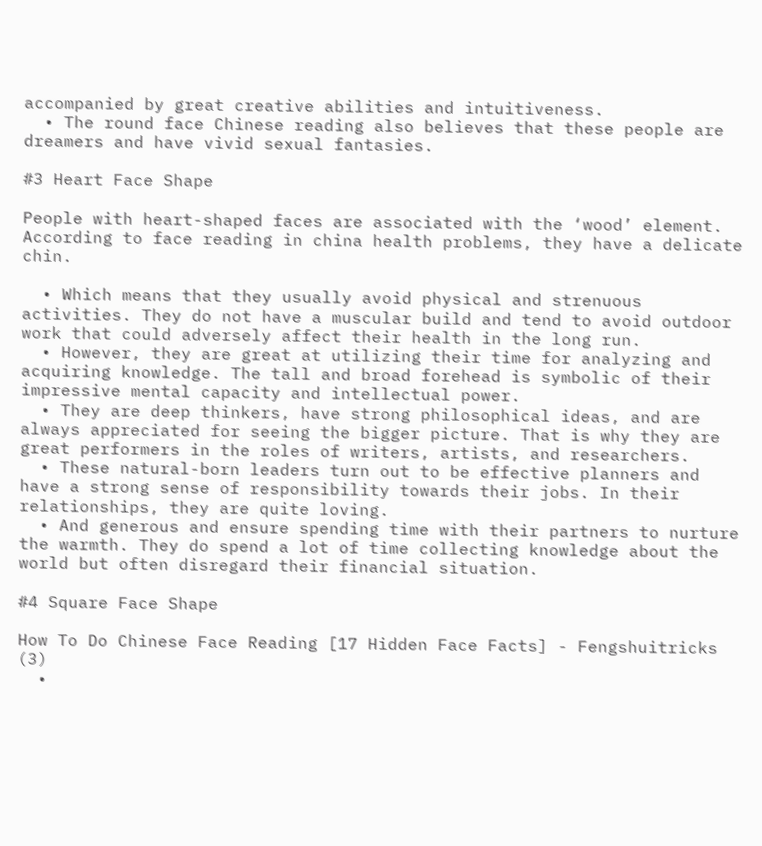accompanied by great creative abilities and intuitiveness.
  • The round face Chinese reading also believes that these people are dreamers and have vivid sexual fantasies.

#3 Heart Face Shape

People with heart-shaped faces are associated with the ‘wood’ element. According to face reading in china health problems, they have a delicate chin.

  • Which means that they usually avoid physical and strenuous activities. They do not have a muscular build and tend to avoid outdoor work that could adversely affect their health in the long run.
  • However, they are great at utilizing their time for analyzing and acquiring knowledge. The tall and broad forehead is symbolic of their impressive mental capacity and intellectual power.
  • They are deep thinkers, have strong philosophical ideas, and are always appreciated for seeing the bigger picture. That is why they are great performers in the roles of writers, artists, and researchers.
  • These natural-born leaders turn out to be effective planners and have a strong sense of responsibility towards their jobs. In their relationships, they are quite loving.
  • And generous and ensure spending time with their partners to nurture the warmth. They do spend a lot of time collecting knowledge about the world but often disregard their financial situation.

#4 Square Face Shape

How To Do Chinese Face Reading [17 Hidden Face Facts] - Fengshuitricks (3)
  •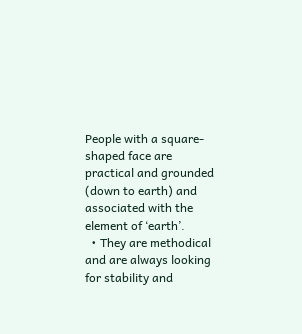People with a square-shaped face are practical and grounded (down to earth) and associated with the element of ‘earth’.
  • They are methodical and are always looking for stability and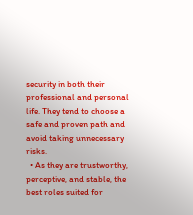security in both their professional and personal life. They tend to choose a safe and proven path and avoid taking unnecessary risks.
  • As they are trustworthy, perceptive, and stable, the best roles suited for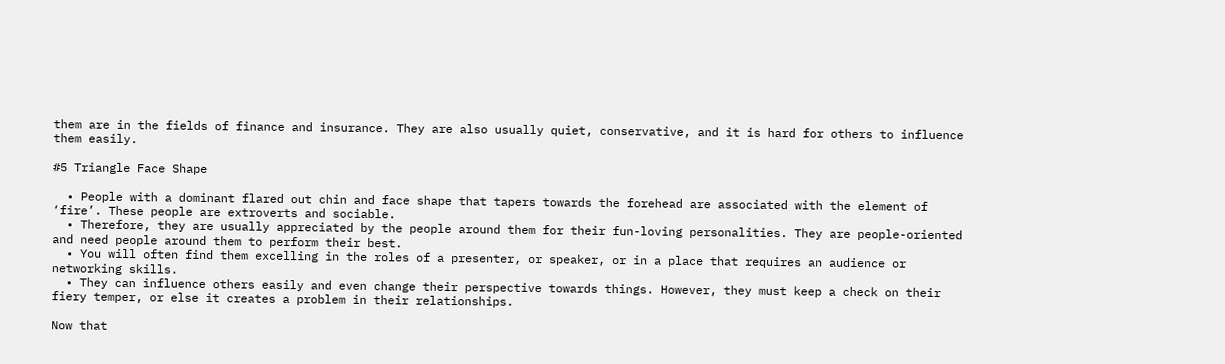them are in the fields of finance and insurance. They are also usually quiet, conservative, and it is hard for others to influence them easily.

#5 Triangle Face Shape

  • People with a dominant flared out chin and face shape that tapers towards the forehead are associated with the element of ‘fire’. These people are extroverts and sociable.
  • Therefore, they are usually appreciated by the people around them for their fun-loving personalities. They are people-oriented and need people around them to perform their best.
  • You will often find them excelling in the roles of a presenter, or speaker, or in a place that requires an audience or networking skills.
  • They can influence others easily and even change their perspective towards things. However, they must keep a check on their fiery temper, or else it creates a problem in their relationships.

Now that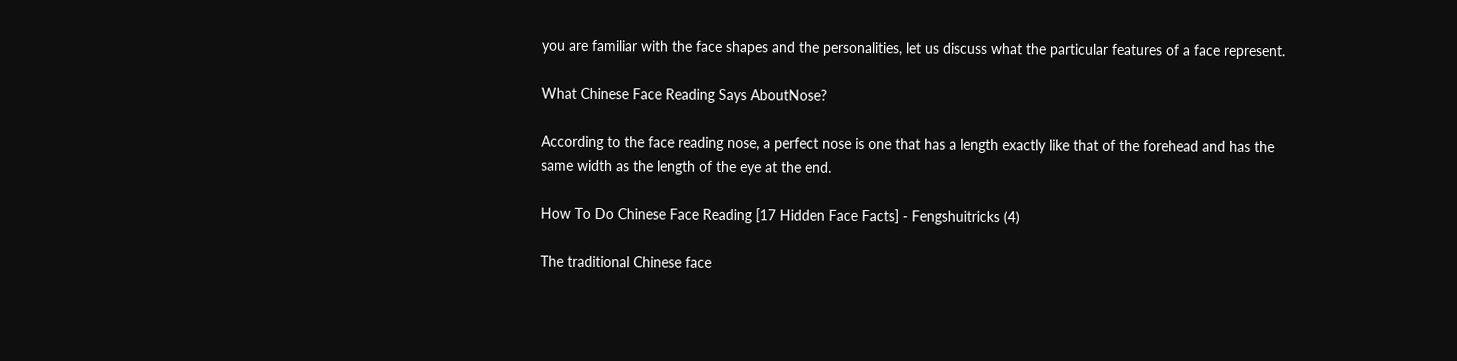you are familiar with the face shapes and the personalities, let us discuss what the particular features of a face represent.

What Chinese Face Reading Says AboutNose?

According to the face reading nose, a perfect nose is one that has a length exactly like that of the forehead and has the same width as the length of the eye at the end.

How To Do Chinese Face Reading [17 Hidden Face Facts] - Fengshuitricks (4)

The traditional Chinese face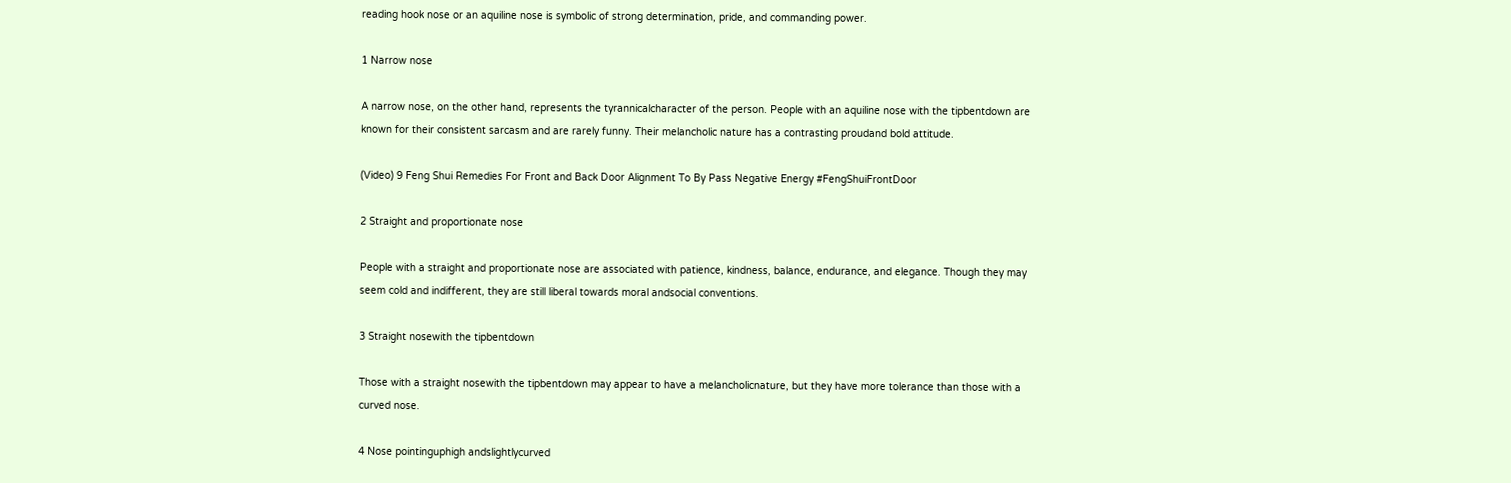reading hook nose or an aquiline nose is symbolic of strong determination, pride, and commanding power.

1 Narrow nose

A narrow nose, on the other hand, represents the tyrannicalcharacter of the person. People with an aquiline nose with the tipbentdown are known for their consistent sarcasm and are rarely funny. Their melancholic nature has a contrasting proudand bold attitude.

(Video) 9 Feng Shui Remedies For Front and Back Door Alignment To By Pass Negative Energy #FengShuiFrontDoor

2 Straight and proportionate nose

People with a straight and proportionate nose are associated with patience, kindness, balance, endurance, and elegance. Though they may seem cold and indifferent, they are still liberal towards moral andsocial conventions.

3 Straight nosewith the tipbentdown

Those with a straight nosewith the tipbentdown may appear to have a melancholicnature, but they have more tolerance than those with a curved nose.

4 Nose pointinguphigh andslightlycurved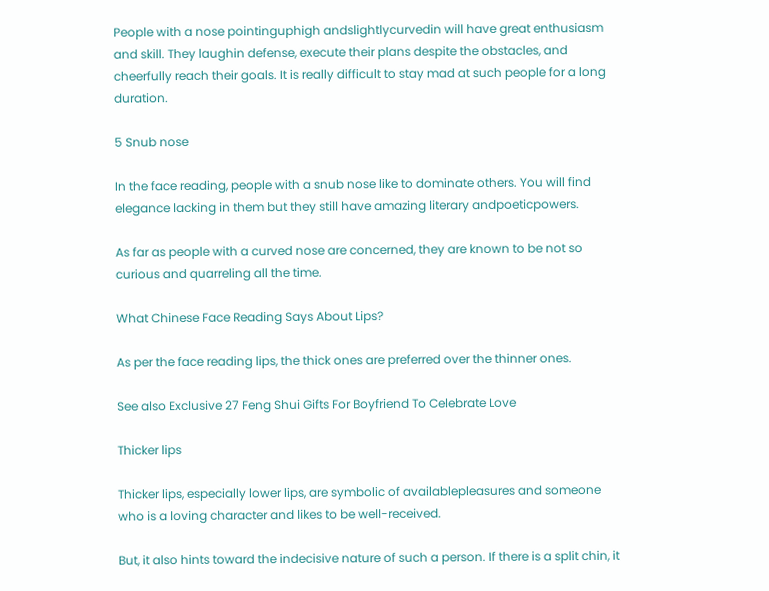People with a nose pointinguphigh andslightlycurvedin will have great enthusiasm and skill. They laughin defense, execute their plans despite the obstacles, and cheerfully reach their goals. It is really difficult to stay mad at such people for a long duration.

5 Snub nose

In the face reading, people with a snub nose like to dominate others. You will find elegance lacking in them but they still have amazing literary andpoeticpowers.

As far as people with a curved nose are concerned, they are known to be not so curious and quarreling all the time.

What Chinese Face Reading Says About Lips?

As per the face reading lips, the thick ones are preferred over the thinner ones.

See also Exclusive 27 Feng Shui Gifts For Boyfriend To Celebrate Love

Thicker lips

Thicker lips, especially lower lips, are symbolic of availablepleasures and someone who is a loving character and likes to be well-received.

But, it also hints toward the indecisive nature of such a person. If there is a split chin, it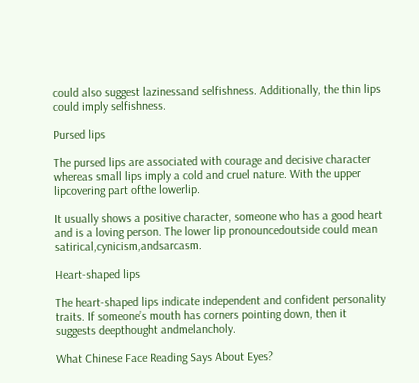could also suggest lazinessand selfishness. Additionally, the thin lips could imply selfishness.

Pursed lips

The pursed lips are associated with courage and decisive character whereas small lips imply a cold and cruel nature. With the upper lipcovering part ofthe lowerlip.

It usually shows a positive character, someone who has a good heart and is a loving person. The lower lip pronouncedoutside could mean satirical,cynicism,andsarcasm.

Heart-shaped lips

The heart-shaped lips indicate independent and confident personality traits. If someone’s mouth has corners pointing down, then it suggests deepthought andmelancholy.

What Chinese Face Reading Says About Eyes?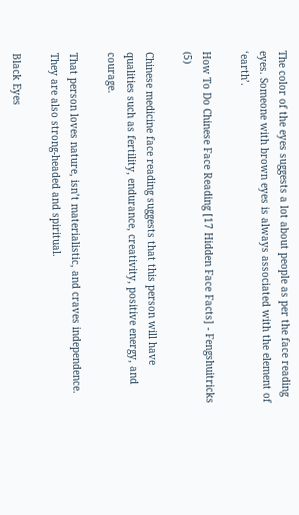The color of the eyes suggests a lot about people as per the face reading eyes. Someone with brown eyes is always associated with the element of ‘earth’.

How To Do Chinese Face Reading [17 Hidden Face Facts] - Fengshuitricks (5)

Chinese medicine face reading suggests that this person will have qualities such as fertility, endurance, creativity, positive energy, and courage.

That person loves nature, isn’t materialistic, and craves independence. They are also strong-headed and spiritual.

Black Eyes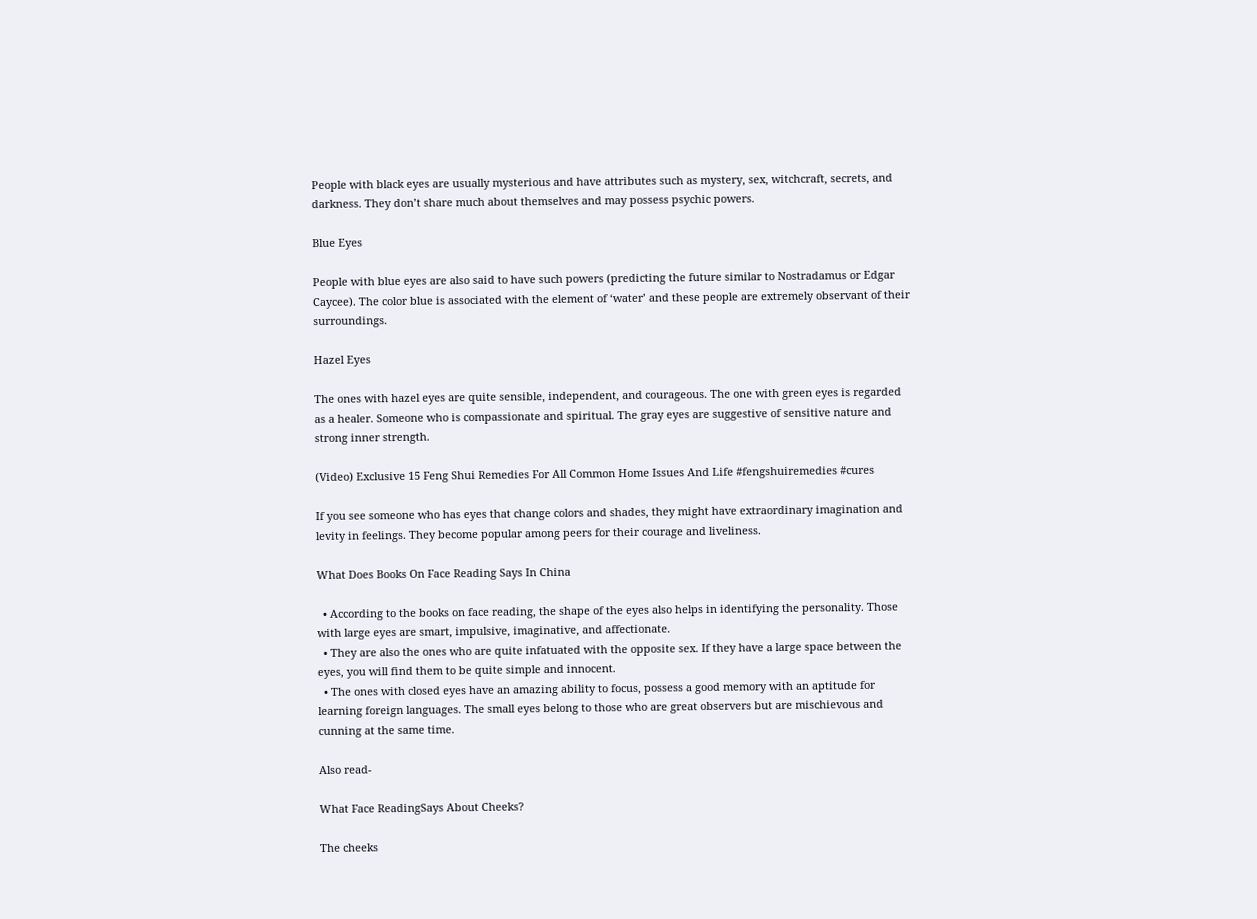People with black eyes are usually mysterious and have attributes such as mystery, sex, witchcraft, secrets, and darkness. They don’t share much about themselves and may possess psychic powers.

Blue Eyes

People with blue eyes are also said to have such powers (predicting the future similar to Nostradamus or Edgar Caycee). The color blue is associated with the element of ‘water’ and these people are extremely observant of their surroundings.

Hazel Eyes

The ones with hazel eyes are quite sensible, independent, and courageous. The one with green eyes is regarded as a healer. Someone who is compassionate and spiritual. The gray eyes are suggestive of sensitive nature and strong inner strength.

(Video) Exclusive 15 Feng Shui Remedies For All Common Home Issues And Life #fengshuiremedies #cures

If you see someone who has eyes that change colors and shades, they might have extraordinary imagination and levity in feelings. They become popular among peers for their courage and liveliness.

What Does Books On Face Reading Says In China

  • According to the books on face reading, the shape of the eyes also helps in identifying the personality. Those with large eyes are smart, impulsive, imaginative, and affectionate.
  • They are also the ones who are quite infatuated with the opposite sex. If they have a large space between the eyes, you will find them to be quite simple and innocent.
  • The ones with closed eyes have an amazing ability to focus, possess a good memory with an aptitude for learning foreign languages. The small eyes belong to those who are great observers but are mischievous and cunning at the same time.

Also read-

What Face ReadingSays About Cheeks?

The cheeks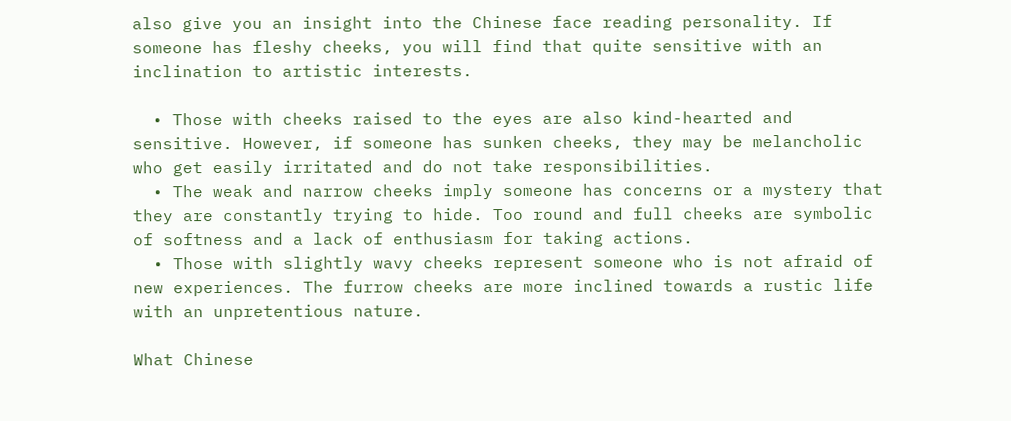also give you an insight into the Chinese face reading personality. If someone has fleshy cheeks, you will find that quite sensitive with an inclination to artistic interests.

  • Those with cheeks raised to the eyes are also kind-hearted and sensitive. However, if someone has sunken cheeks, they may be melancholic who get easily irritated and do not take responsibilities.
  • The weak and narrow cheeks imply someone has concerns or a mystery that they are constantly trying to hide. Too round and full cheeks are symbolic of softness and a lack of enthusiasm for taking actions.
  • Those with slightly wavy cheeks represent someone who is not afraid of new experiences. The furrow cheeks are more inclined towards a rustic life with an unpretentious nature.

What Chinese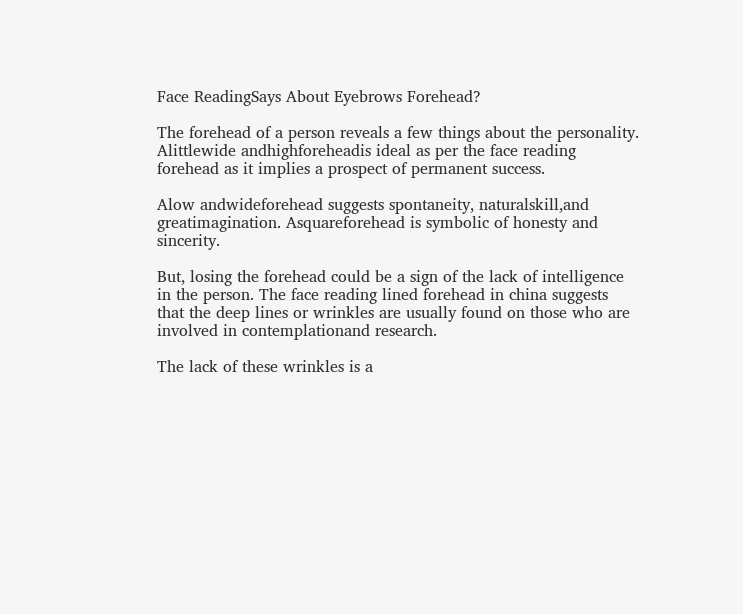Face ReadingSays About Eyebrows Forehead?

The forehead of a person reveals a few things about the personality. Alittlewide andhighforeheadis ideal as per the face reading forehead as it implies a prospect of permanent success.

Alow andwideforehead suggests spontaneity, naturalskill,and greatimagination. Asquareforehead is symbolic of honesty and sincerity.

But, losing the forehead could be a sign of the lack of intelligence in the person. The face reading lined forehead in china suggests that the deep lines or wrinkles are usually found on those who are involved in contemplationand research.

The lack of these wrinkles is a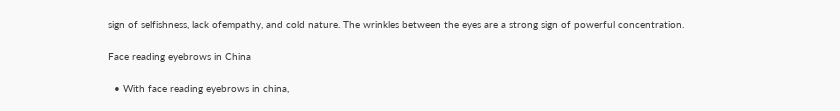sign of selfishness, lack ofempathy, and cold nature. The wrinkles between the eyes are a strong sign of powerful concentration.

Face reading eyebrows in China

  • With face reading eyebrows in china,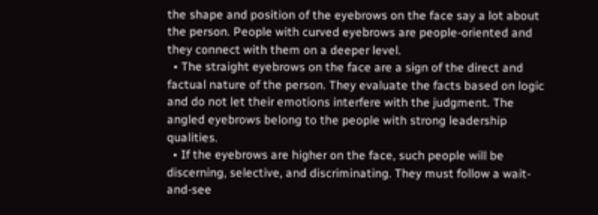the shape and position of the eyebrows on the face say a lot about the person. People with curved eyebrows are people-oriented and they connect with them on a deeper level.
  • The straight eyebrows on the face are a sign of the direct and factual nature of the person. They evaluate the facts based on logic and do not let their emotions interfere with the judgment. The angled eyebrows belong to the people with strong leadership qualities.
  • If the eyebrows are higher on the face, such people will be discerning, selective, and discriminating. They must follow a wait-and-see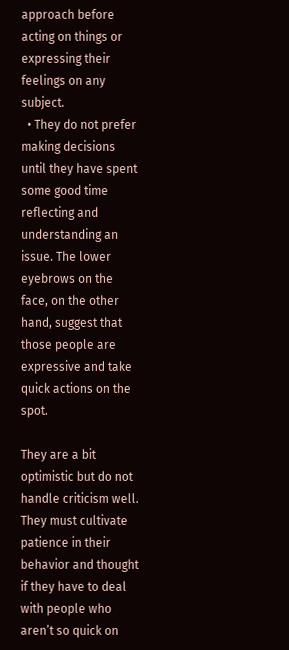approach before acting on things or expressing their feelings on any subject.
  • They do not prefer making decisions until they have spent some good time reflecting and understanding an issue. The lower eyebrows on the face, on the other hand, suggest that those people are expressive and take quick actions on the spot.

They are a bit optimistic but do not handle criticism well. They must cultivate patience in their behavior and thought if they have to deal with people who aren’t so quick on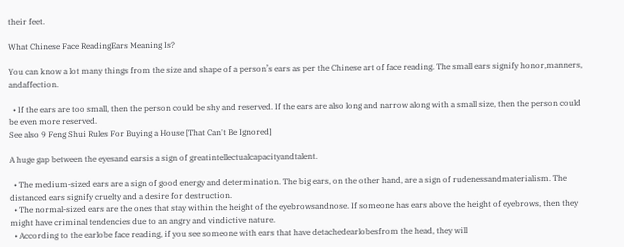their feet.

What Chinese Face ReadingEars Meaning Is?

You can know a lot many things from the size and shape of a person’s ears as per the Chinese art of face reading. The small ears signify honor,manners, andaffection.

  • If the ears are too small, then the person could be shy and reserved. If the ears are also long and narrow along with a small size, then the person could be even more reserved.
See also 9 Feng Shui Rules For Buying a House [That Can't Be Ignored]

A huge gap between the eyesand earsis a sign of greatintellectualcapacityandtalent.

  • The medium-sized ears are a sign of good energy and determination. The big ears, on the other hand, are a sign of rudenessandmaterialism. The distanced ears signify cruelty and a desire for destruction.
  • The normal-sized ears are the ones that stay within the height of the eyebrowsandnose. If someone has ears above the height of eyebrows, then they might have criminal tendencies due to an angry and vindictive nature.
  • According to the earlobe face reading, if you see someone with ears that have detachedearlobesfrom the head, they will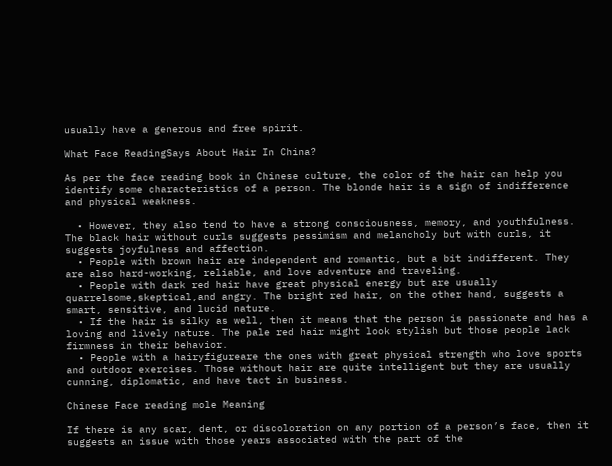usually have a generous and free spirit.

What Face ReadingSays About Hair In China?

As per the face reading book in Chinese culture, the color of the hair can help you identify some characteristics of a person. The blonde hair is a sign of indifference and physical weakness.

  • However, they also tend to have a strong consciousness, memory, and youthfulness. The black hair without curls suggests pessimism and melancholy but with curls, it suggests joyfulness and affection.
  • People with brown hair are independent and romantic, but a bit indifferent. They are also hard-working, reliable, and love adventure and traveling.
  • People with dark red hair have great physical energy but are usually quarrelsome,skeptical,and angry. The bright red hair, on the other hand, suggests a smart, sensitive, and lucid nature.
  • If the hair is silky as well, then it means that the person is passionate and has a loving and lively nature. The pale red hair might look stylish but those people lack firmness in their behavior.
  • People with a hairyfigureare the ones with great physical strength who love sports and outdoor exercises. Those without hair are quite intelligent but they are usually cunning, diplomatic, and have tact in business.

Chinese Face reading mole Meaning

If there is any scar, dent, or discoloration on any portion of a person’s face, then it suggests an issue with those years associated with the part of the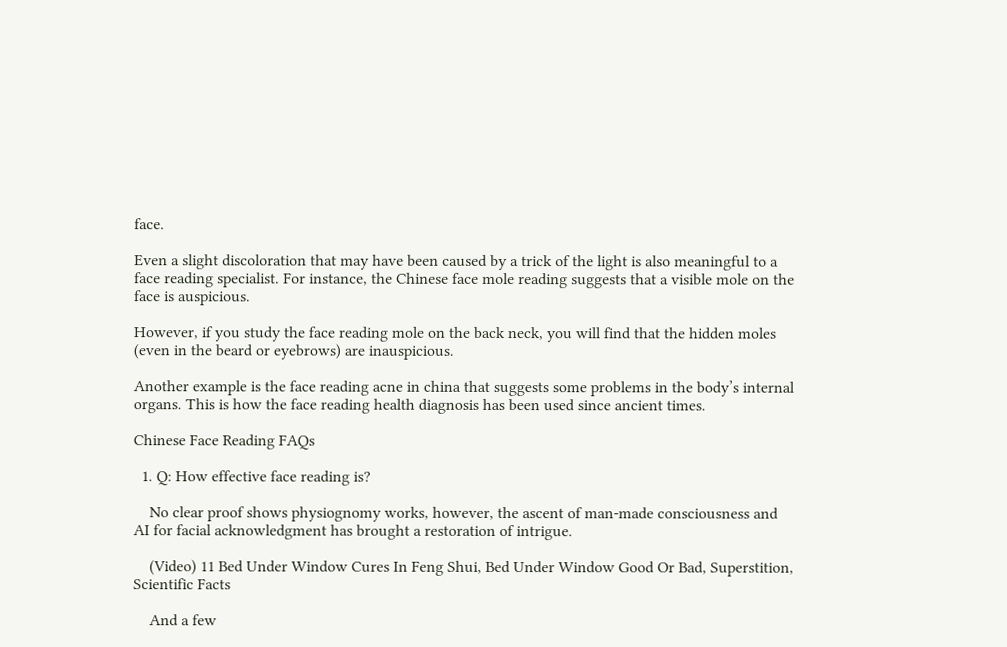face.

Even a slight discoloration that may have been caused by a trick of the light is also meaningful to a face reading specialist. For instance, the Chinese face mole reading suggests that a visible mole on the face is auspicious.

However, if you study the face reading mole on the back neck, you will find that the hidden moles (even in the beard or eyebrows) are inauspicious.

Another example is the face reading acne in china that suggests some problems in the body’s internal organs. This is how the face reading health diagnosis has been used since ancient times.

Chinese Face Reading FAQs

  1. Q: How effective face reading is?

    No clear proof shows physiognomy works, however, the ascent of man-made consciousness and AI for facial acknowledgment has brought a restoration of intrigue.

    (Video) 11 Bed Under Window Cures In Feng Shui, Bed Under Window Good Or Bad, Superstition, Scientific Facts

    And a few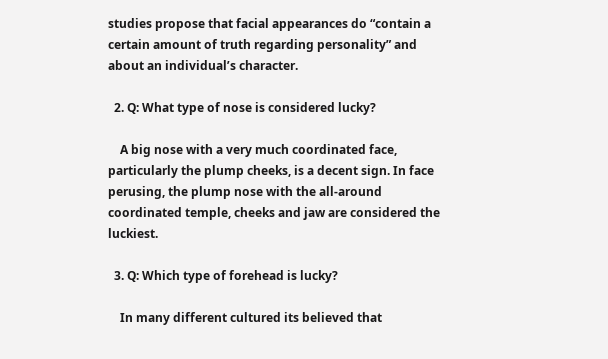studies propose that facial appearances do “contain a certain amount of truth regarding personality” and about an individual’s character.

  2. Q: What type of nose is considered lucky?

    A big nose with a very much coordinated face, particularly the plump cheeks, is a decent sign. In face perusing, the plump nose with the all-around coordinated temple, cheeks and jaw are considered the luckiest.

  3. Q: Which type of forehead is lucky?

    In many different cultured its believed that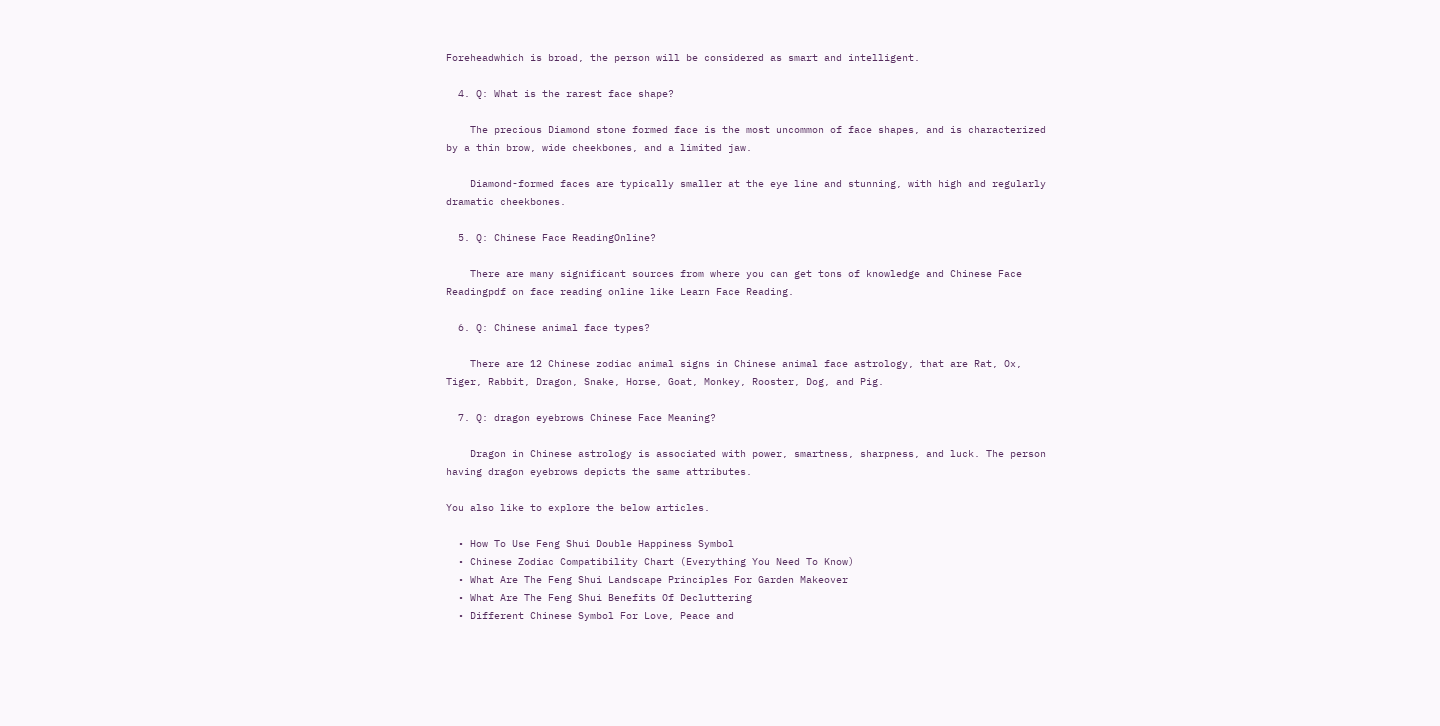Foreheadwhich is broad, the person will be considered as smart and intelligent.

  4. Q: What is the rarest face shape?

    The precious Diamond stone formed face is the most uncommon of face shapes, and is characterized by a thin brow, wide cheekbones, and a limited jaw.

    Diamond-formed faces are typically smaller at the eye line and stunning, with high and regularly dramatic cheekbones.

  5. Q: Chinese Face ReadingOnline?

    There are many significant sources from where you can get tons of knowledge and Chinese Face Readingpdf on face reading online like Learn Face Reading.

  6. Q: Chinese animal face types?

    There are 12 Chinese zodiac animal signs in Chinese animal face astrology, that are Rat, Ox, Tiger, Rabbit, Dragon, Snake, Horse, Goat, Monkey, Rooster, Dog, and Pig.

  7. Q: dragon eyebrows Chinese Face Meaning?

    Dragon in Chinese astrology is associated with power, smartness, sharpness, and luck. The person having dragon eyebrows depicts the same attributes.

You also like to explore the below articles.

  • How To Use Feng Shui Double Happiness Symbol
  • Chinese Zodiac Compatibility Chart (Everything You Need To Know)
  • What Are The Feng Shui Landscape Principles For Garden Makeover
  • What Are The Feng Shui Benefits Of Decluttering
  • Different Chinese Symbol For Love, Peace and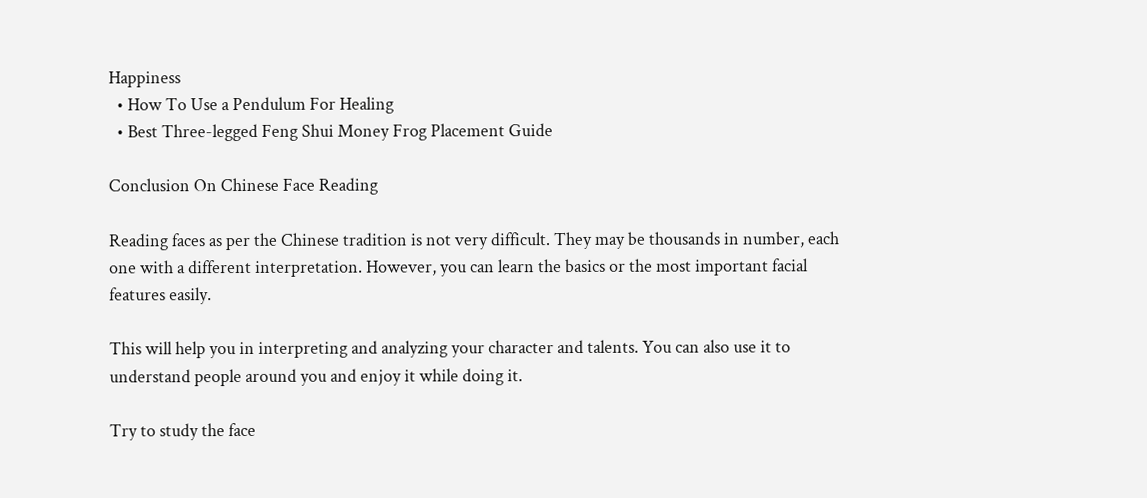Happiness
  • How To Use a Pendulum For Healing
  • Best Three-legged Feng Shui Money Frog Placement Guide

Conclusion On Chinese Face Reading

Reading faces as per the Chinese tradition is not very difficult. They may be thousands in number, each one with a different interpretation. However, you can learn the basics or the most important facial features easily.

This will help you in interpreting and analyzing your character and talents. You can also use it to understand people around you and enjoy it while doing it.

Try to study the face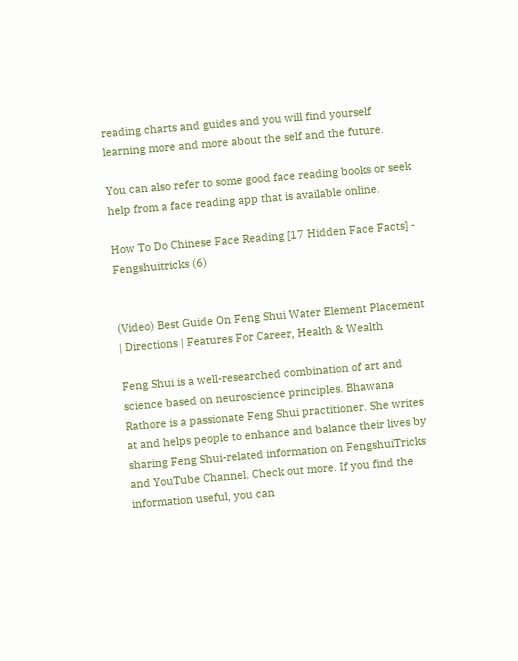reading charts and guides and you will find yourself learning more and more about the self and the future.

You can also refer to some good face reading books or seek help from a face reading app that is available online.

How To Do Chinese Face Reading [17 Hidden Face Facts] - Fengshuitricks (6)


(Video) Best Guide On Feng Shui Water Element Placement | Directions | Features For Career, Health & Wealth

Feng Shui is a well-researched combination of art and science based on neuroscience principles. Bhawana Rathore is a passionate Feng Shui practitioner. She writes at and helps people to enhance and balance their lives by sharing Feng Shui-related information on FengshuiTricks and YouTube Channel. Check out more. If you find the information useful, you can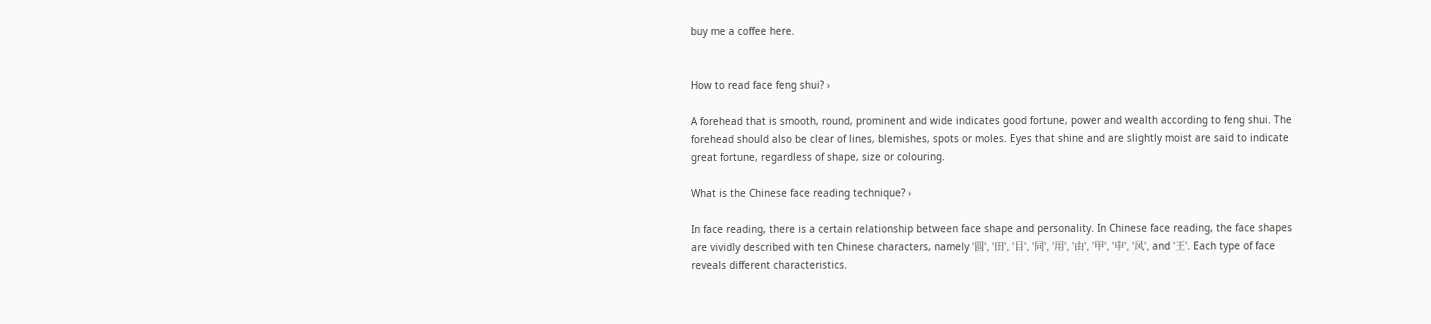buy me a coffee here.


How to read face feng shui? ›

A forehead that is smooth, round, prominent and wide indicates good fortune, power and wealth according to feng shui. The forehead should also be clear of lines, blemishes, spots or moles. Eyes that shine and are slightly moist are said to indicate great fortune, regardless of shape, size or colouring.

What is the Chinese face reading technique? ›

In face reading, there is a certain relationship between face shape and personality. In Chinese face reading, the face shapes are vividly described with ten Chinese characters, namely '圆', '田', '目', '同', '用', '由', '甲', '申', '风', and '王'. Each type of face reveals different characteristics.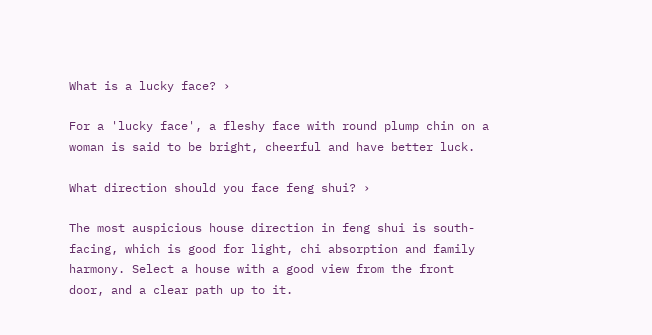What is a lucky face? ›

For a 'lucky face', a fleshy face with round plump chin on a woman is said to be bright, cheerful and have better luck.

What direction should you face feng shui? ›

The most auspicious house direction in feng shui is south-facing, which is good for light, chi absorption and family harmony. Select a house with a good view from the front door, and a clear path up to it.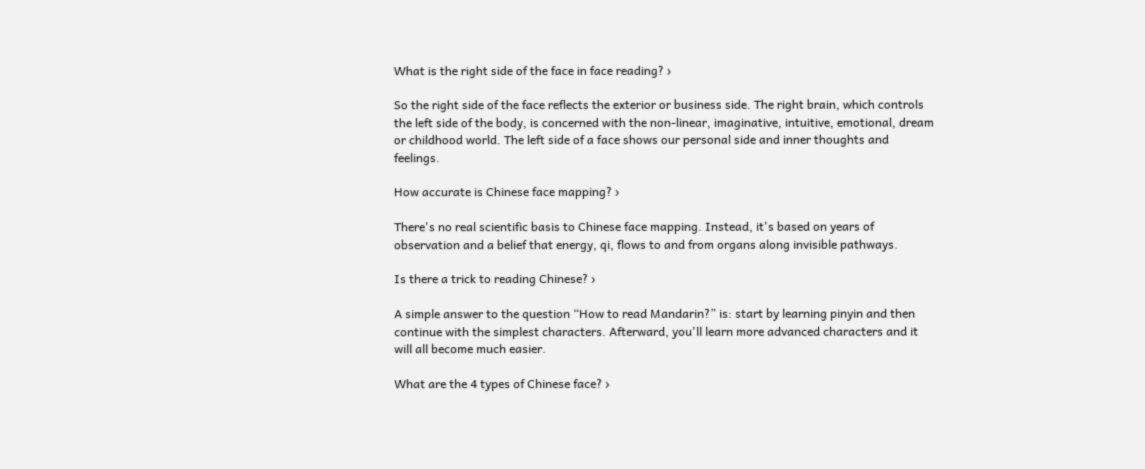What is the right side of the face in face reading? ›

So the right side of the face reflects the exterior or business side. The right brain, which controls the left side of the body, is concerned with the non-linear, imaginative, intuitive, emotional, dream or childhood world. The left side of a face shows our personal side and inner thoughts and feelings.

How accurate is Chinese face mapping? ›

There's no real scientific basis to Chinese face mapping. Instead, it's based on years of observation and a belief that energy, qi, flows to and from organs along invisible pathways.

Is there a trick to reading Chinese? ›

A simple answer to the question “How to read Mandarin?” is: start by learning pinyin and then continue with the simplest characters. Afterward, you'll learn more advanced characters and it will all become much easier.

What are the 4 types of Chinese face? ›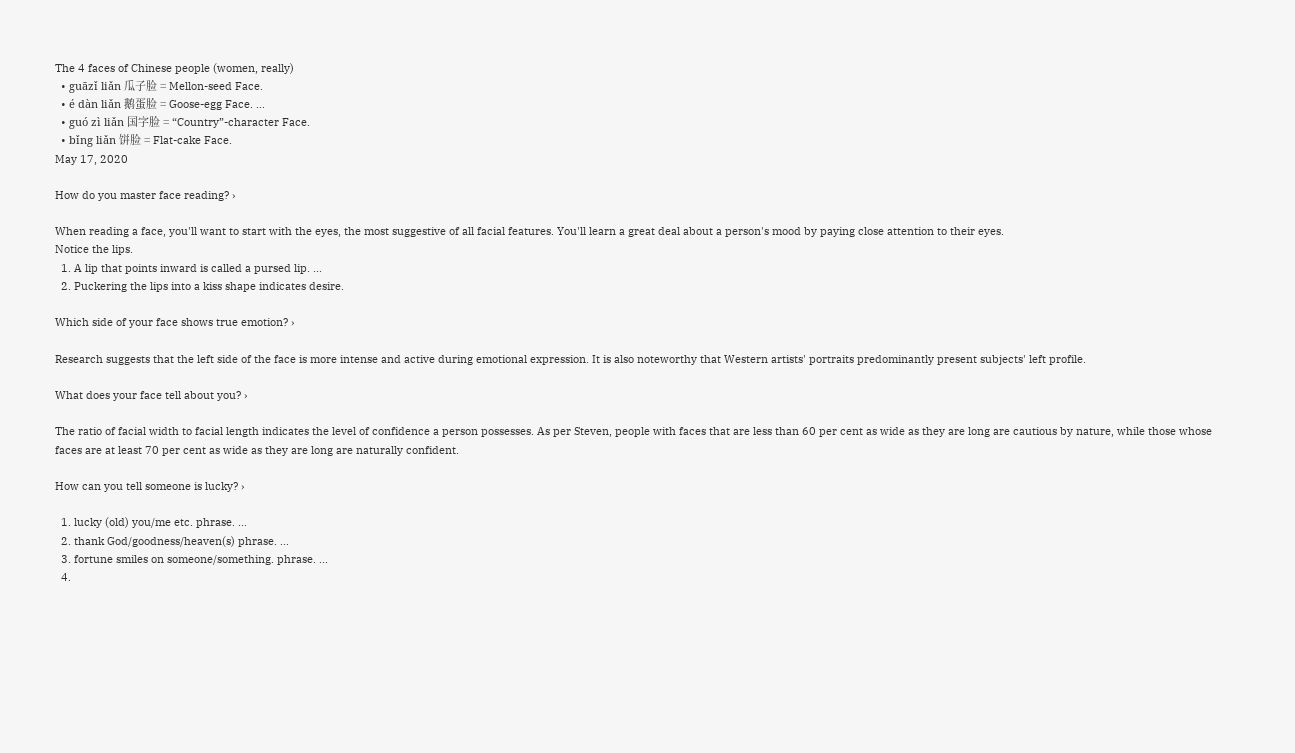The 4 faces of Chinese people (women, really)
  • guāzǐ liǎn 瓜子脸 = Mellon-seed Face.
  • é dàn liǎn 鹅蛋脸 = Goose-egg Face. ...
  • guó zì liǎn 国字脸 = “Country”-character Face.
  • bǐng liǎn 饼脸 = Flat-cake Face.
May 17, 2020

How do you master face reading? ›

When reading a face, you'll want to start with the eyes, the most suggestive of all facial features. You'll learn a great deal about a person's mood by paying close attention to their eyes.
Notice the lips.
  1. A lip that points inward is called a pursed lip. ...
  2. Puckering the lips into a kiss shape indicates desire.

Which side of your face shows true emotion? ›

Research suggests that the left side of the face is more intense and active during emotional expression. It is also noteworthy that Western artists' portraits predominantly present subjects' left profile.

What does your face tell about you? ›

The ratio of facial width to facial length indicates the level of confidence a person possesses. As per Steven, people with faces that are less than 60 per cent as wide as they are long are cautious by nature, while those whose faces are at least 70 per cent as wide as they are long are naturally confident.

How can you tell someone is lucky? ›

  1. lucky (old) you/me etc. phrase. ...
  2. thank God/goodness/heaven(s) phrase. ...
  3. fortune smiles on someone/something. phrase. ...
  4.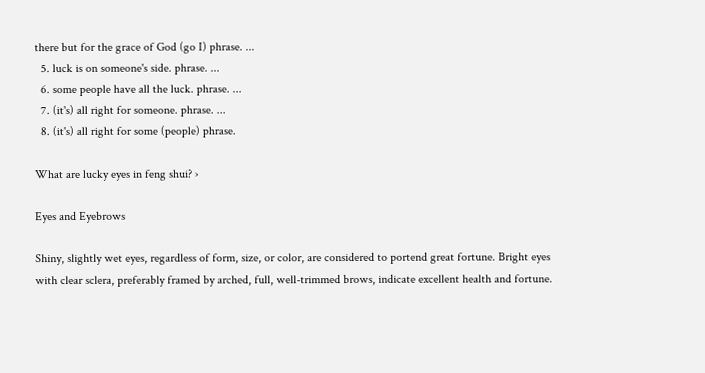there but for the grace of God (go I) phrase. ...
  5. luck is on someone's side. phrase. ...
  6. some people have all the luck. phrase. ...
  7. (it's) all right for someone. phrase. ...
  8. (it's) all right for some (people) phrase.

What are lucky eyes in feng shui? ›

Eyes and Eyebrows

Shiny, slightly wet eyes, regardless of form, size, or color, are considered to portend great fortune. Bright eyes with clear sclera, preferably framed by arched, full, well-trimmed brows, indicate excellent health and fortune.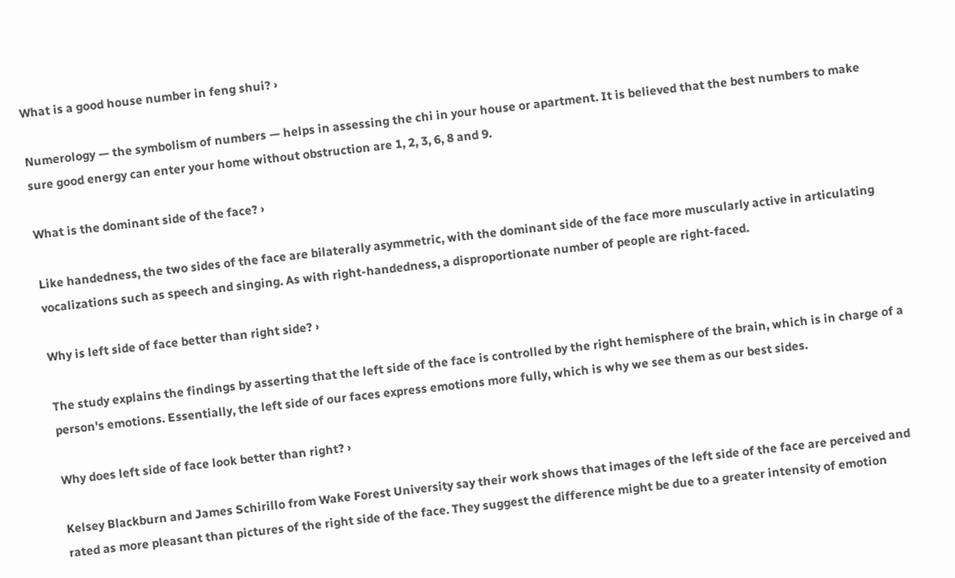What is a good house number in feng shui? ›

Numerology — the symbolism of numbers — helps in assessing the chi in your house or apartment. It is believed that the best numbers to make sure good energy can enter your home without obstruction are 1, 2, 3, 6, 8 and 9.

What is the dominant side of the face? ›

Like handedness, the two sides of the face are bilaterally asymmetric, with the dominant side of the face more muscularly active in articulating vocalizations such as speech and singing. As with right-handedness, a disproportionate number of people are right-faced.

Why is left side of face better than right side? ›

The study explains the findings by asserting that the left side of the face is controlled by the right hemisphere of the brain, which is in charge of a person's emotions. Essentially, the left side of our faces express emotions more fully, which is why we see them as our best sides.

Why does left side of face look better than right? ›

Kelsey Blackburn and James Schirillo from Wake Forest University say their work shows that images of the left side of the face are perceived and rated as more pleasant than pictures of the right side of the face. They suggest the difference might be due to a greater intensity of emotion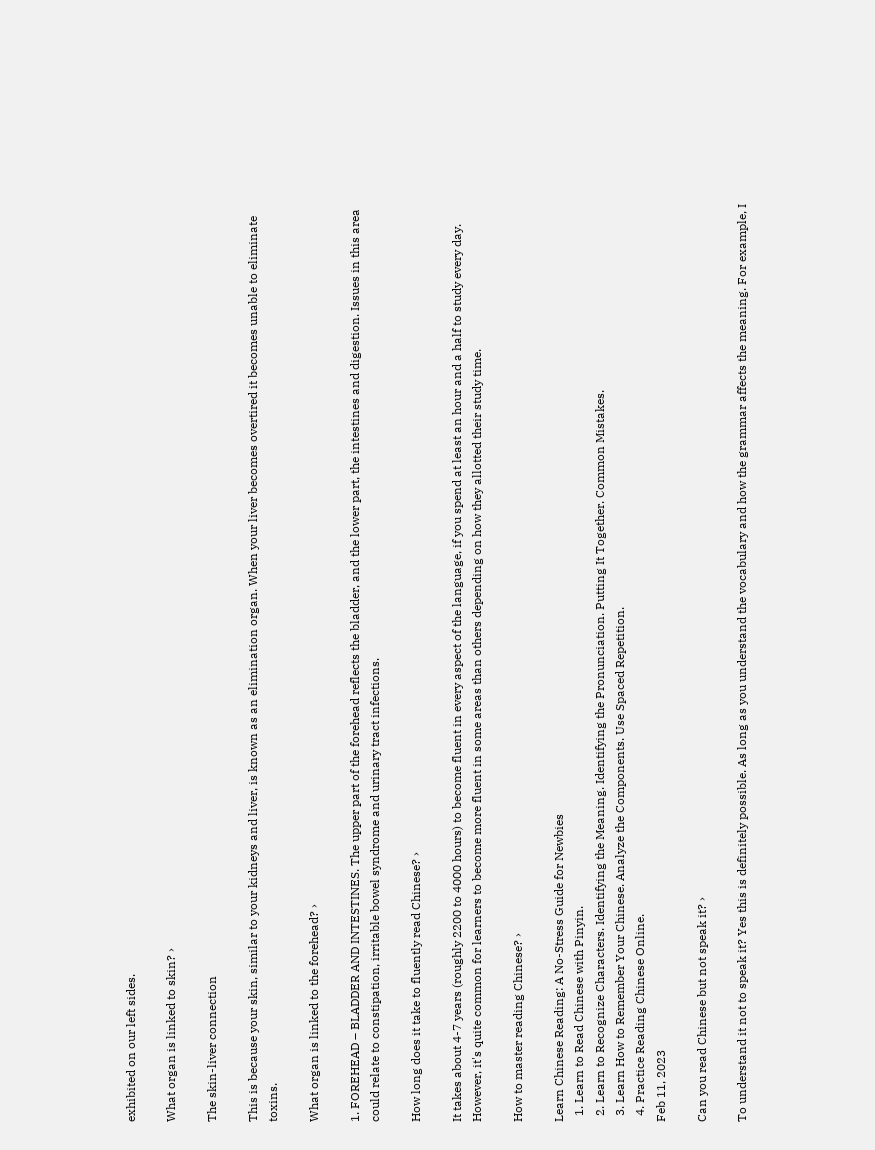exhibited on our left sides.

What organ is linked to skin? ›

The skin-liver connection

This is because your skin, similar to your kidneys and liver, is known as an elimination organ. When your liver becomes overtired it becomes unable to eliminate toxins.

What organ is linked to the forehead? ›

1. FOREHEAD – BLADDER AND INTESTINES. The upper part of the forehead reflects the bladder, and the lower part, the intestines and digestion. Issues in this area could relate to constipation, irritable bowel syndrome and urinary tract infections.

How long does it take to fluently read Chinese? ›

It takes about 4-7 years (roughly 2200 to 4000 hours) to become fluent in every aspect of the language, if you spend at least an hour and a half to study every day. However, it's quite common for learners to become more fluent in some areas than others depending on how they allotted their study time.

How to master reading Chinese? ›

Learn Chinese Reading: A No-Stress Guide for Newbies
  1. Learn to Read Chinese with Pinyin.
  2. Learn to Recognize Characters. Identifying the Meaning. Identifying the Pronunciation. Putting It Together. Common Mistakes.
  3. Learn How to Remember Your Chinese. Analyze the Components. Use Spaced Repetition.
  4. Practice Reading Chinese Online.
Feb 11, 2023

Can you read Chinese but not speak it? ›

To understand it not to speak it? Yes this is definitely possible. As long as you understand the vocabulary and how the grammar affects the meaning. For example, I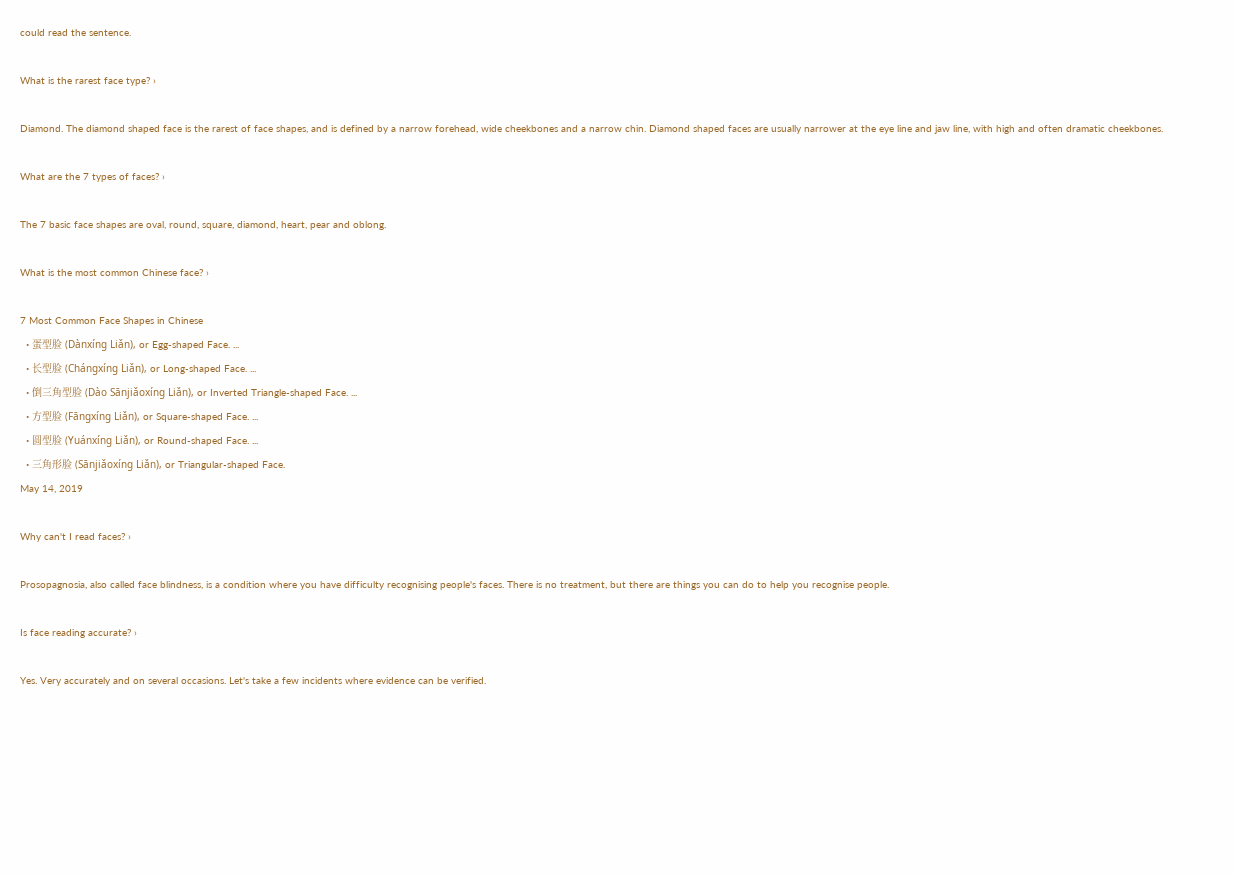could read the sentence.

What is the rarest face type? ›

Diamond. The diamond shaped face is the rarest of face shapes, and is defined by a narrow forehead, wide cheekbones and a narrow chin. Diamond shaped faces are usually narrower at the eye line and jaw line, with high and often dramatic cheekbones.

What are the 7 types of faces? ›

The 7 basic face shapes are oval, round, square, diamond, heart, pear and oblong.

What is the most common Chinese face? ›

7 Most Common Face Shapes in Chinese
  • 蛋型脸 (Dànxíng Liǎn), or Egg-shaped Face. ...
  • 长型脸 (Chángxíng Liǎn), or Long-shaped Face. ...
  • 倒三角型脸 (Dào Sānjiǎoxíng Liǎn), or Inverted Triangle-shaped Face. ...
  • 方型脸 (Fāngxíng Liǎn), or Square-shaped Face. ...
  • 圆型脸 (Yuánxíng Liǎn), or Round-shaped Face. ...
  • 三角形脸 (Sānjiǎoxíng Liǎn), or Triangular-shaped Face.
May 14, 2019

Why can't I read faces? ›

Prosopagnosia, also called face blindness, is a condition where you have difficulty recognising people's faces. There is no treatment, but there are things you can do to help you recognise people.

Is face reading accurate? ›

Yes. Very accurately and on several occasions. Let's take a few incidents where evidence can be verified.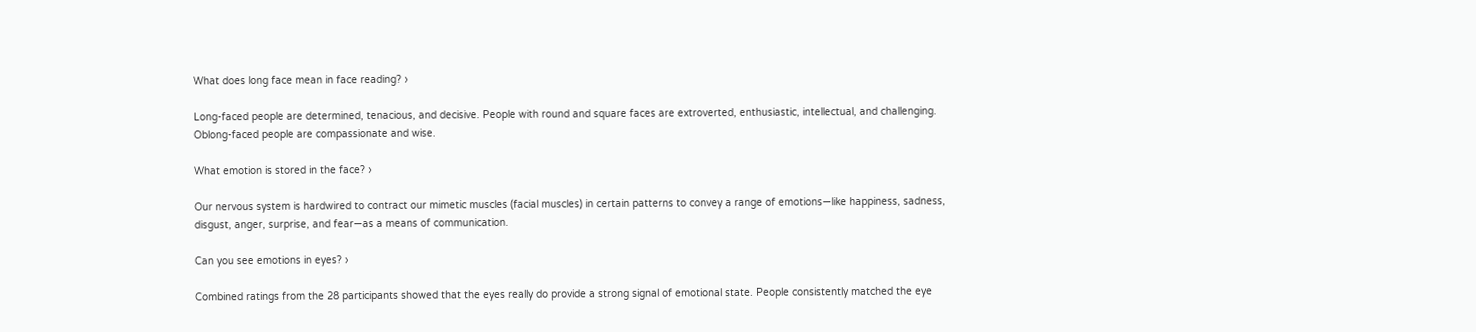What does long face mean in face reading? ›

Long-faced people are determined, tenacious, and decisive. People with round and square faces are extroverted, enthusiastic, intellectual, and challenging. Oblong-faced people are compassionate and wise.

What emotion is stored in the face? ›

Our nervous system is hardwired to contract our mimetic muscles (facial muscles) in certain patterns to convey a range of emotions—like happiness, sadness, disgust, anger, surprise, and fear—as a means of communication.

Can you see emotions in eyes? ›

Combined ratings from the 28 participants showed that the eyes really do provide a strong signal of emotional state. People consistently matched the eye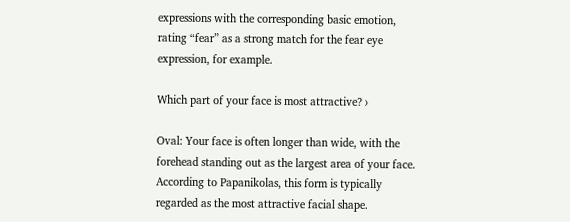expressions with the corresponding basic emotion, rating “fear” as a strong match for the fear eye expression, for example.

Which part of your face is most attractive? ›

Oval: Your face is often longer than wide, with the forehead standing out as the largest area of your face. According to Papanikolas, this form is typically regarded as the most attractive facial shape.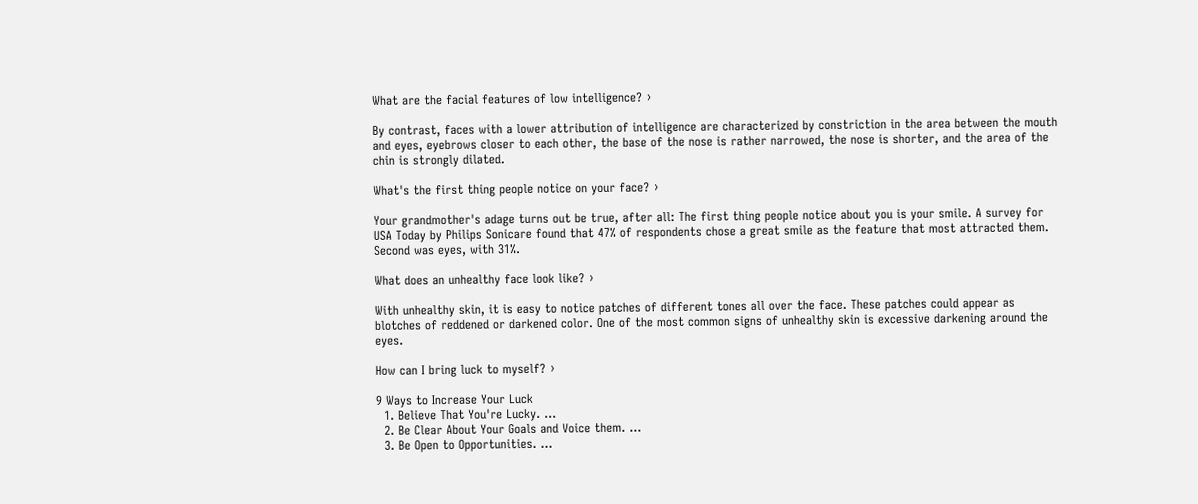What are the facial features of low intelligence? ›

By contrast, faces with a lower attribution of intelligence are characterized by constriction in the area between the mouth and eyes, eyebrows closer to each other, the base of the nose is rather narrowed, the nose is shorter, and the area of the chin is strongly dilated.

What's the first thing people notice on your face? ›

Your grandmother's adage turns out be true, after all: The first thing people notice about you is your smile. A survey for USA Today by Philips Sonicare found that 47% of respondents chose a great smile as the feature that most attracted them. Second was eyes, with 31%.

What does an unhealthy face look like? ›

With unhealthy skin, it is easy to notice patches of different tones all over the face. These patches could appear as blotches of reddened or darkened color. One of the most common signs of unhealthy skin is excessive darkening around the eyes.

How can I bring luck to myself? ›

9 Ways to Increase Your Luck
  1. Believe That You're Lucky. ...
  2. Be Clear About Your Goals and Voice them. ...
  3. Be Open to Opportunities. ...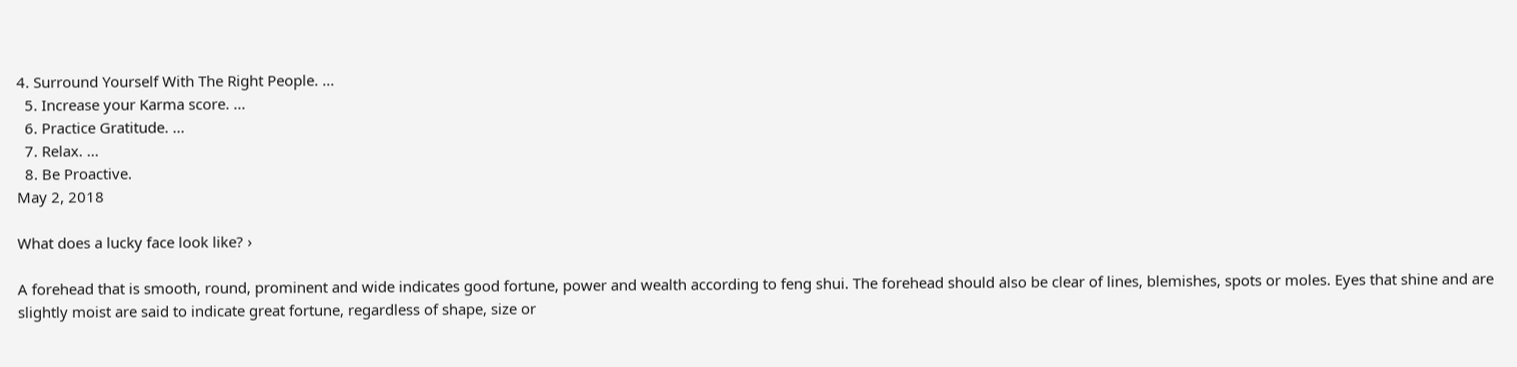4. Surround Yourself With The Right People. ...
  5. Increase your Karma score. ...
  6. Practice Gratitude. ...
  7. Relax. ...
  8. Be Proactive.
May 2, 2018

What does a lucky face look like? ›

A forehead that is smooth, round, prominent and wide indicates good fortune, power and wealth according to feng shui. The forehead should also be clear of lines, blemishes, spots or moles. Eyes that shine and are slightly moist are said to indicate great fortune, regardless of shape, size or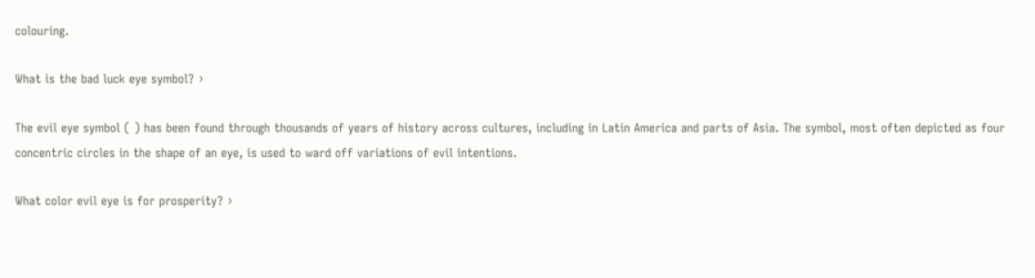colouring.

What is the bad luck eye symbol? ›

The evil eye symbol ( ) has been found through thousands of years of history across cultures, including in Latin America and parts of Asia. The symbol, most often depicted as four concentric circles in the shape of an eye, is used to ward off variations of evil intentions.

What color evil eye is for prosperity? ›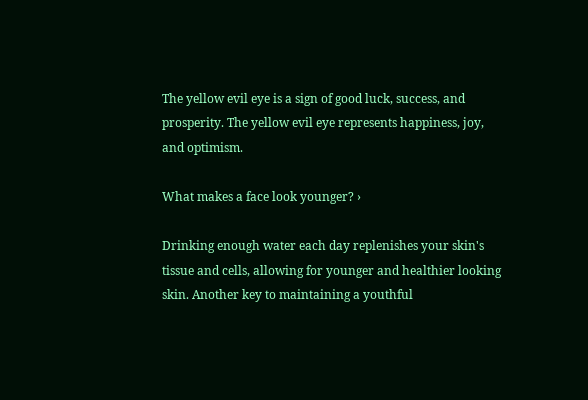The yellow evil eye is a sign of good luck, success, and prosperity. The yellow evil eye represents happiness, joy, and optimism.

What makes a face look younger? ›

Drinking enough water each day replenishes your skin's tissue and cells, allowing for younger and healthier looking skin. Another key to maintaining a youthful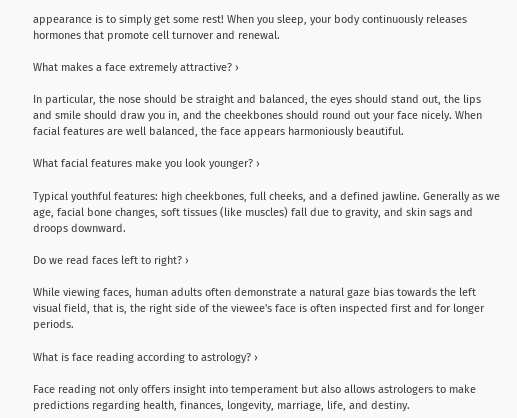appearance is to simply get some rest! When you sleep, your body continuously releases hormones that promote cell turnover and renewal.

What makes a face extremely attractive? ›

In particular, the nose should be straight and balanced, the eyes should stand out, the lips and smile should draw you in, and the cheekbones should round out your face nicely. When facial features are well balanced, the face appears harmoniously beautiful.

What facial features make you look younger? ›

Typical youthful features: high cheekbones, full cheeks, and a defined jawline. Generally as we age, facial bone changes, soft tissues (like muscles) fall due to gravity, and skin sags and droops downward.

Do we read faces left to right? ›

While viewing faces, human adults often demonstrate a natural gaze bias towards the left visual field, that is, the right side of the viewee's face is often inspected first and for longer periods.

What is face reading according to astrology? ›

Face reading not only offers insight into temperament but also allows astrologers to make predictions regarding health, finances, longevity, marriage, life, and destiny.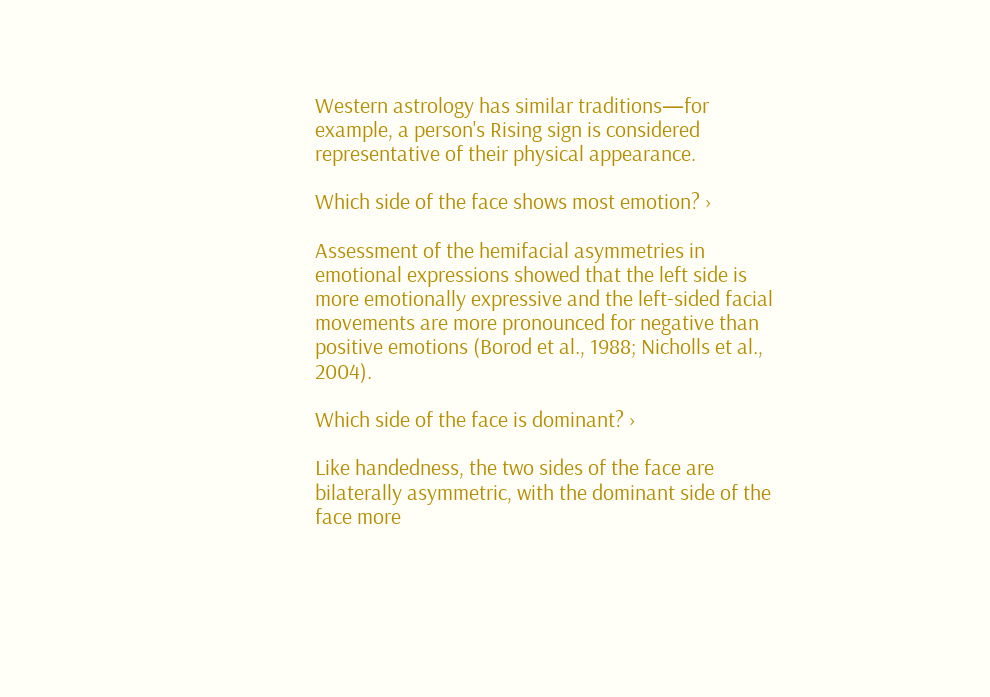Western astrology has similar traditions—for example, a person's Rising sign is considered representative of their physical appearance.

Which side of the face shows most emotion? ›

Assessment of the hemifacial asymmetries in emotional expressions showed that the left side is more emotionally expressive and the left-sided facial movements are more pronounced for negative than positive emotions (Borod et al., 1988; Nicholls et al., 2004).

Which side of the face is dominant? ›

Like handedness, the two sides of the face are bilaterally asymmetric, with the dominant side of the face more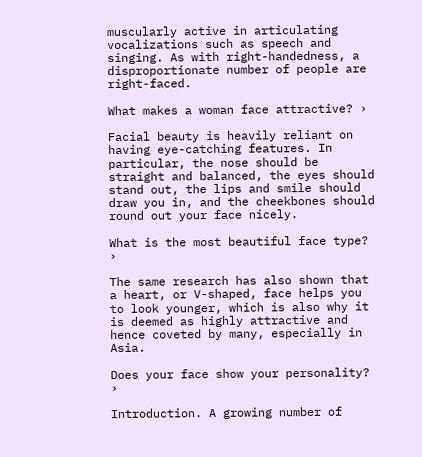muscularly active in articulating vocalizations such as speech and singing. As with right-handedness, a disproportionate number of people are right-faced.

What makes a woman face attractive? ›

Facial beauty is heavily reliant on having eye-catching features. In particular, the nose should be straight and balanced, the eyes should stand out, the lips and smile should draw you in, and the cheekbones should round out your face nicely.

What is the most beautiful face type? ›

The same research has also shown that a heart, or V-shaped, face helps you to look younger, which is also why it is deemed as highly attractive and hence coveted by many, especially in Asia.

Does your face show your personality? ›

Introduction. A growing number of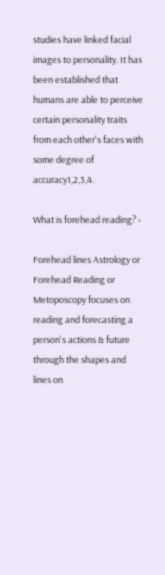studies have linked facial images to personality. It has been established that humans are able to perceive certain personality traits from each other's faces with some degree of accuracy1,2,3,4.

What is forehead reading? ›

Forehead lines Astrology or Forehead Reading or Metoposcopy focuses on reading and forecasting a person's actions & future through the shapes and lines on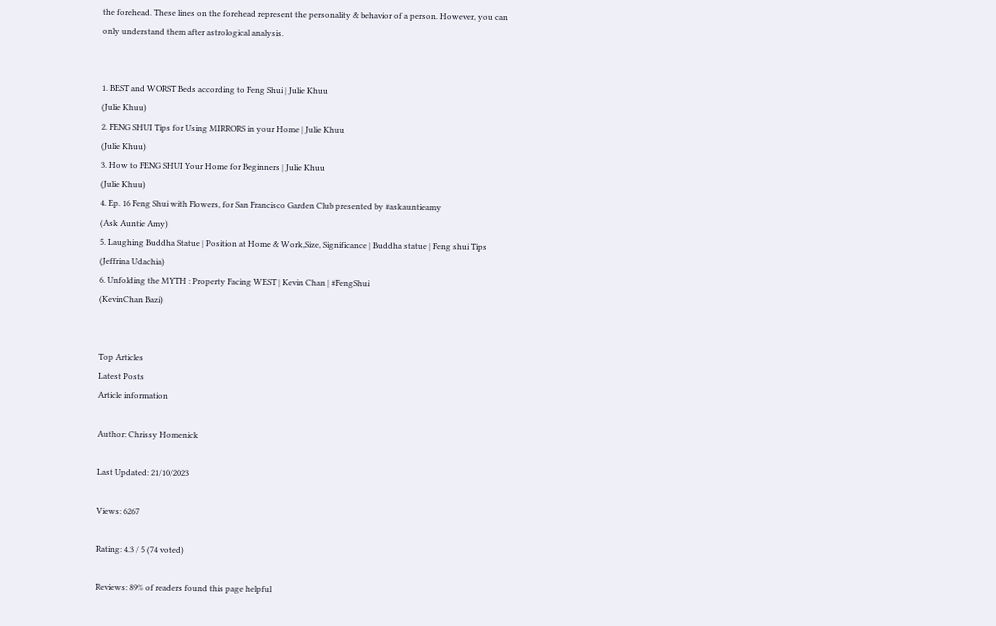the forehead. These lines on the forehead represent the personality & behavior of a person. However, you can only understand them after astrological analysis.


1. BEST and WORST Beds according to Feng Shui | Julie Khuu
(Julie Khuu)
2. FENG SHUI Tips for Using MIRRORS in your Home | Julie Khuu
(Julie Khuu)
3. How to FENG SHUI Your Home for Beginners | Julie Khuu
(Julie Khuu)
4. Ep. 16 Feng Shui with Flowers, for San Francisco Garden Club presented by #askauntieamy
(Ask Auntie Amy)
5. Laughing Buddha Statue | Position at Home & Work,Size, Significance | Buddha statue | Feng shui Tips
(Jeffrina Udachia)
6. Unfolding the MYTH : Property Facing WEST | Kevin Chan | #FengShui
(KevinChan Bazi)


Top Articles
Latest Posts
Article information

Author: Chrissy Homenick

Last Updated: 21/10/2023

Views: 6267

Rating: 4.3 / 5 (74 voted)

Reviews: 89% of readers found this page helpful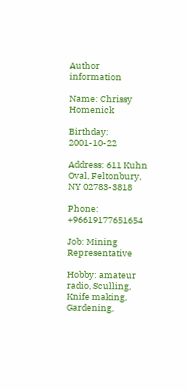Author information

Name: Chrissy Homenick

Birthday: 2001-10-22

Address: 611 Kuhn Oval, Feltonbury, NY 02783-3818

Phone: +96619177651654

Job: Mining Representative

Hobby: amateur radio, Sculling, Knife making, Gardening,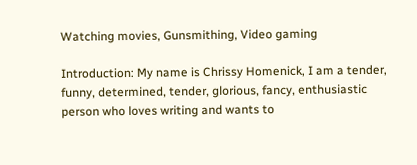Watching movies, Gunsmithing, Video gaming

Introduction: My name is Chrissy Homenick, I am a tender, funny, determined, tender, glorious, fancy, enthusiastic person who loves writing and wants to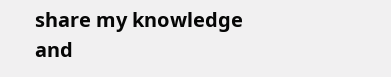share my knowledge and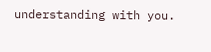understanding with you.